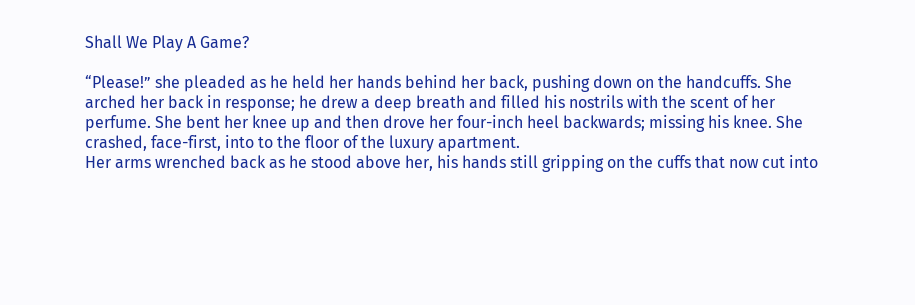Shall We Play A Game?

“Please!” she pleaded as he held her hands behind her back, pushing down on the handcuffs. She arched her back in response; he drew a deep breath and filled his nostrils with the scent of her perfume. She bent her knee up and then drove her four-inch heel backwards; missing his knee. She crashed, face-first, into to the floor of the luxury apartment.
Her arms wrenched back as he stood above her, his hands still gripping on the cuffs that now cut into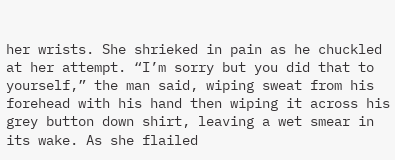her wrists. She shrieked in pain as he chuckled at her attempt. “I’m sorry but you did that to yourself,” the man said, wiping sweat from his forehead with his hand then wiping it across his grey button down shirt, leaving a wet smear in its wake. As she flailed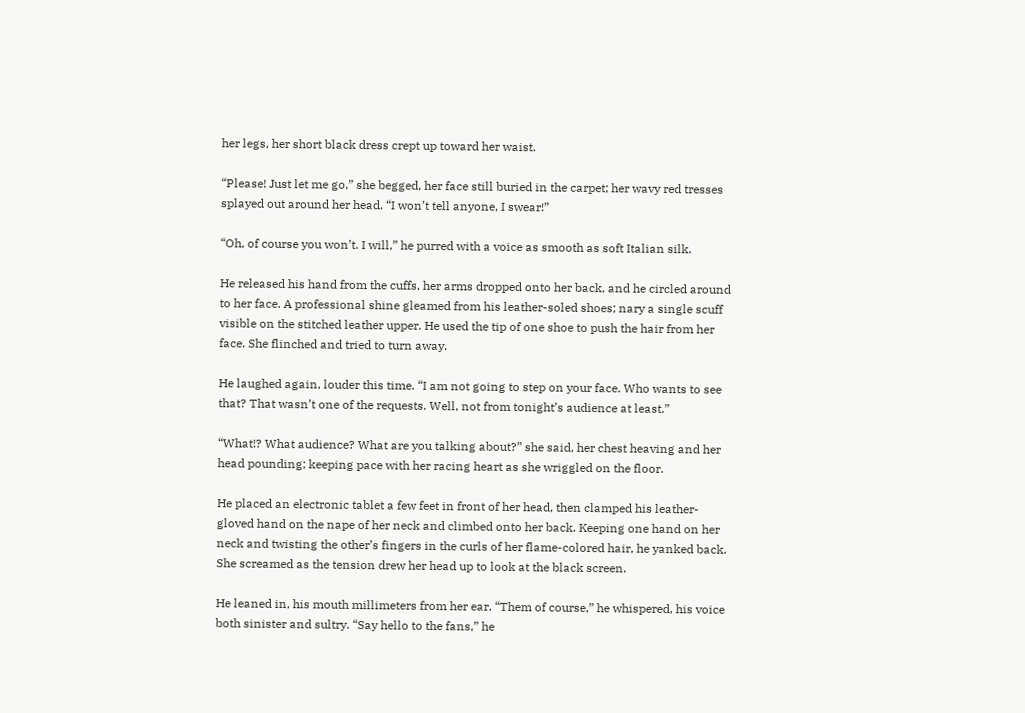her legs, her short black dress crept up toward her waist.

“Please! Just let me go,” she begged, her face still buried in the carpet; her wavy red tresses splayed out around her head. “I won’t tell anyone, I swear!”

“Oh, of course you won’t. I will,” he purred with a voice as smooth as soft Italian silk.

He released his hand from the cuffs, her arms dropped onto her back, and he circled around to her face. A professional shine gleamed from his leather-soled shoes; nary a single scuff visible on the stitched leather upper. He used the tip of one shoe to push the hair from her face. She flinched and tried to turn away.

He laughed again, louder this time. “I am not going to step on your face. Who wants to see that? That wasn’t one of the requests. Well, not from tonight’s audience at least.”

“What!? What audience? What are you talking about?” she said, her chest heaving and her head pounding; keeping pace with her racing heart as she wriggled on the floor.

He placed an electronic tablet a few feet in front of her head, then clamped his leather-gloved hand on the nape of her neck and climbed onto her back. Keeping one hand on her neck and twisting the other’s fingers in the curls of her flame-colored hair, he yanked back. She screamed as the tension drew her head up to look at the black screen.

He leaned in, his mouth millimeters from her ear. “Them of course,” he whispered, his voice both sinister and sultry. “Say hello to the fans,” he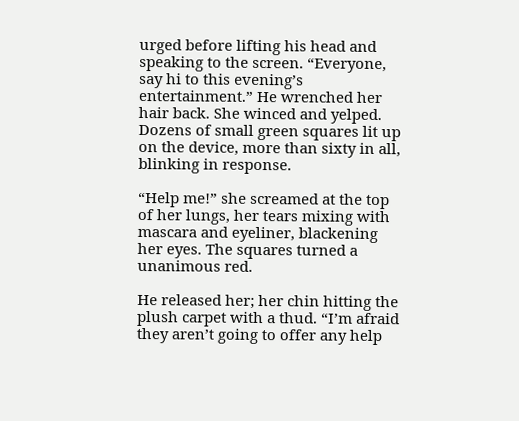urged before lifting his head and speaking to the screen. “Everyone, say hi to this evening’s entertainment.” He wrenched her hair back. She winced and yelped. Dozens of small green squares lit up on the device, more than sixty in all, blinking in response.

“Help me!” she screamed at the top of her lungs, her tears mixing with mascara and eyeliner, blackening her eyes. The squares turned a unanimous red.

He released her; her chin hitting the plush carpet with a thud. “I’m afraid they aren’t going to offer any help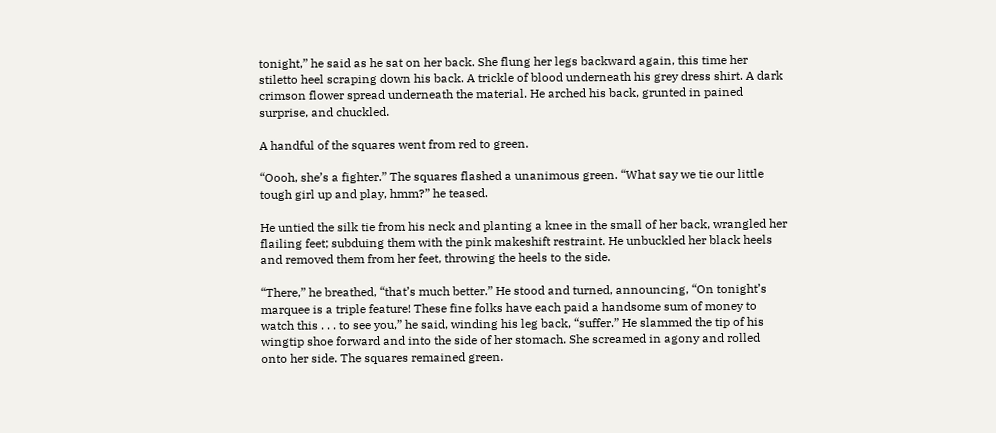tonight,” he said as he sat on her back. She flung her legs backward again, this time her stiletto heel scraping down his back. A trickle of blood underneath his grey dress shirt. A dark crimson flower spread underneath the material. He arched his back, grunted in pained surprise, and chuckled.

A handful of the squares went from red to green.

“Oooh, she’s a fighter.” The squares flashed a unanimous green. “What say we tie our little tough girl up and play, hmm?” he teased.

He untied the silk tie from his neck and planting a knee in the small of her back, wrangled her flailing feet; subduing them with the pink makeshift restraint. He unbuckled her black heels and removed them from her feet, throwing the heels to the side.

“There,” he breathed, “that’s much better.” He stood and turned, announcing, “On tonight’s marquee is a triple feature! These fine folks have each paid a handsome sum of money to watch this . . . to see you,” he said, winding his leg back, “suffer.” He slammed the tip of his wingtip shoe forward and into the side of her stomach. She screamed in agony and rolled onto her side. The squares remained green.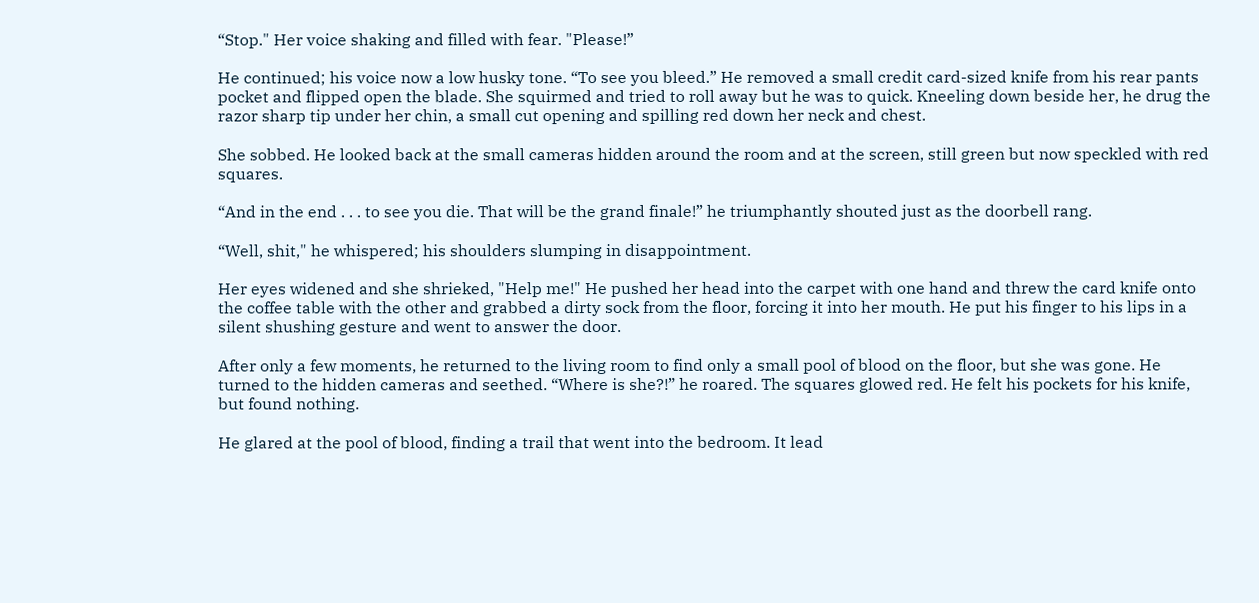“Stop." Her voice shaking and filled with fear. "Please!”

He continued; his voice now a low husky tone. “To see you bleed.” He removed a small credit card-sized knife from his rear pants pocket and flipped open the blade. She squirmed and tried to roll away but he was to quick. Kneeling down beside her, he drug the razor sharp tip under her chin, a small cut opening and spilling red down her neck and chest.

She sobbed. He looked back at the small cameras hidden around the room and at the screen, still green but now speckled with red squares.

“And in the end . . . to see you die. That will be the grand finale!” he triumphantly shouted just as the doorbell rang.

“Well, shit," he whispered; his shoulders slumping in disappointment.

Her eyes widened and she shrieked, "Help me!" He pushed her head into the carpet with one hand and threw the card knife onto the coffee table with the other and grabbed a dirty sock from the floor, forcing it into her mouth. He put his finger to his lips in a silent shushing gesture and went to answer the door.

After only a few moments, he returned to the living room to find only a small pool of blood on the floor, but she was gone. He turned to the hidden cameras and seethed. “Where is she?!” he roared. The squares glowed red. He felt his pockets for his knife, but found nothing.

He glared at the pool of blood, finding a trail that went into the bedroom. It lead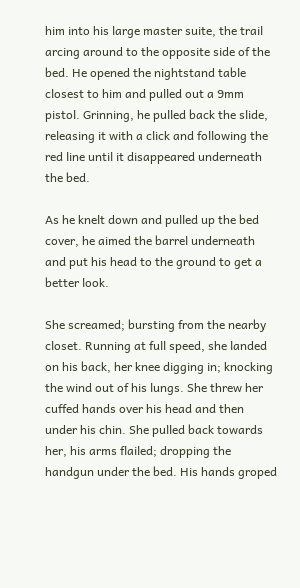him into his large master suite, the trail arcing around to the opposite side of the bed. He opened the nightstand table closest to him and pulled out a 9mm pistol. Grinning, he pulled back the slide, releasing it with a click and following the red line until it disappeared underneath the bed.

As he knelt down and pulled up the bed cover, he aimed the barrel underneath and put his head to the ground to get a better look.

She screamed; bursting from the nearby closet. Running at full speed, she landed on his back, her knee digging in; knocking the wind out of his lungs. She threw her cuffed hands over his head and then under his chin. She pulled back towards her, his arms flailed; dropping the handgun under the bed. His hands groped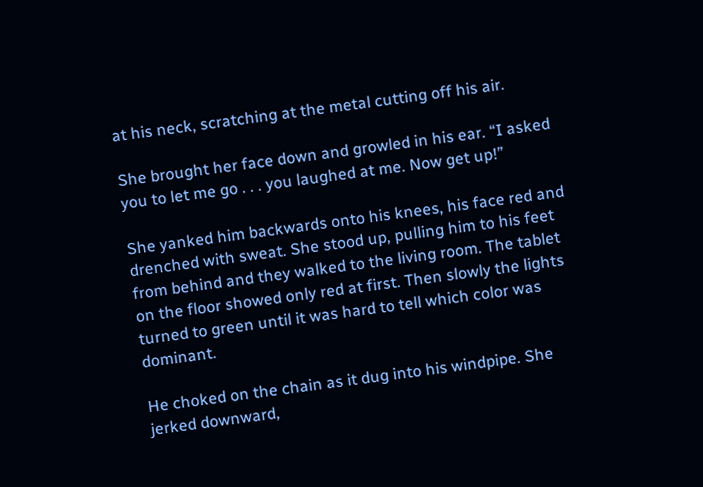at his neck, scratching at the metal cutting off his air.

She brought her face down and growled in his ear. “I asked you to let me go . . . you laughed at me. Now get up!”

She yanked him backwards onto his knees, his face red and drenched with sweat. She stood up, pulling him to his feet from behind and they walked to the living room. The tablet on the floor showed only red at first. Then slowly the lights turned to green until it was hard to tell which color was dominant.

He choked on the chain as it dug into his windpipe. She jerked downward,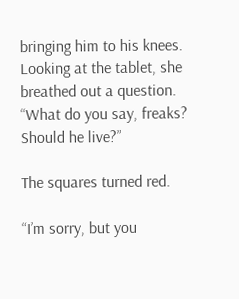bringing him to his knees. Looking at the tablet, she breathed out a question. “What do you say, freaks? Should he live?”

The squares turned red.

“I’m sorry, but you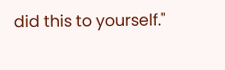did this to yourself."